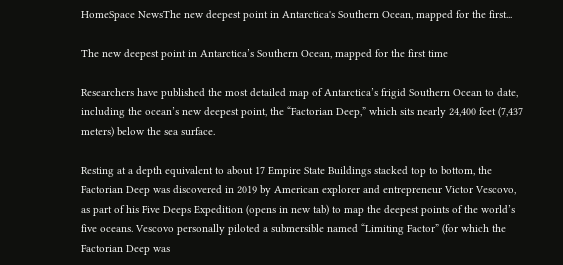HomeSpace NewsThe new deepest point in Antarctica's Southern Ocean, mapped for the first...

The new deepest point in Antarctica’s Southern Ocean, mapped for the first time

Researchers have published the most detailed map of Antarctica’s frigid Southern Ocean to date, including the ocean’s new deepest point, the “Factorian Deep,” which sits nearly 24,400 feet (7,437 meters) below the sea surface.

Resting at a depth equivalent to about 17 Empire State Buildings stacked top to bottom, the Factorian Deep was discovered in 2019 by American explorer and entrepreneur Victor Vescovo, as part of his Five Deeps Expedition (opens in new tab) to map the deepest points of the world’s five oceans. Vescovo personally piloted a submersible named “Limiting Factor” (for which the Factorian Deep was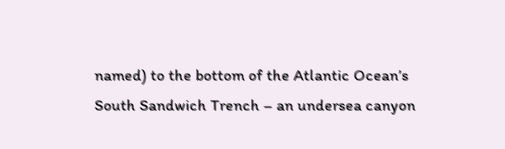named) to the bottom of the Atlantic Ocean’s South Sandwich Trench – an undersea canyon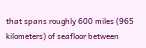that spans roughly 600 miles (965 kilometers) of seafloor between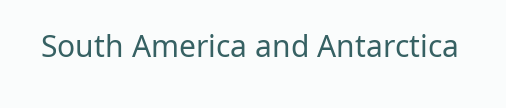South America and Antarctica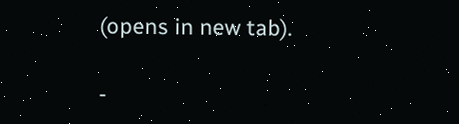(opens in new tab).

-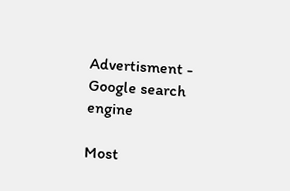Advertisment -
Google search engine

Most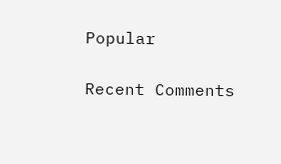Popular

Recent Comments